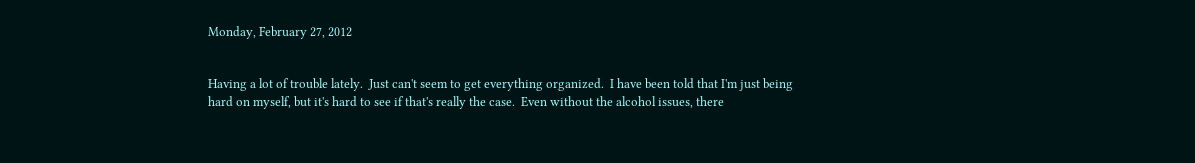Monday, February 27, 2012


Having a lot of trouble lately.  Just can't seem to get everything organized.  I have been told that I'm just being hard on myself, but it's hard to see if that's really the case.  Even without the alcohol issues, there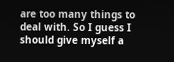are too many things to deal with. So I guess I should give myself a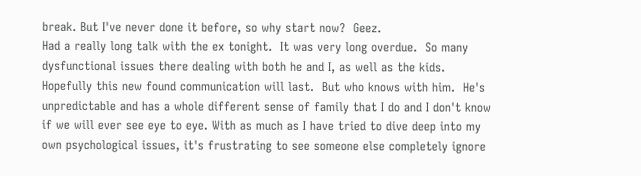break. But I've never done it before, so why start now?  Geez.
Had a really long talk with the ex tonight.  It was very long overdue.  So many dysfunctional issues there dealing with both he and I, as well as the kids.  Hopefully this new found communication will last.  But who knows with him.  He's unpredictable and has a whole different sense of family that I do and I don't know if we will ever see eye to eye. With as much as I have tried to dive deep into my own psychological issues, it's frustrating to see someone else completely ignore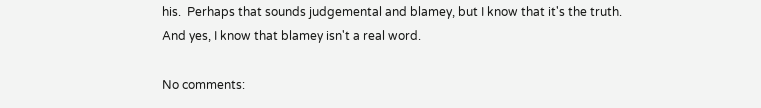his.  Perhaps that sounds judgemental and blamey, but I know that it's the truth.
And yes, I know that blamey isn't a real word.

No comments: